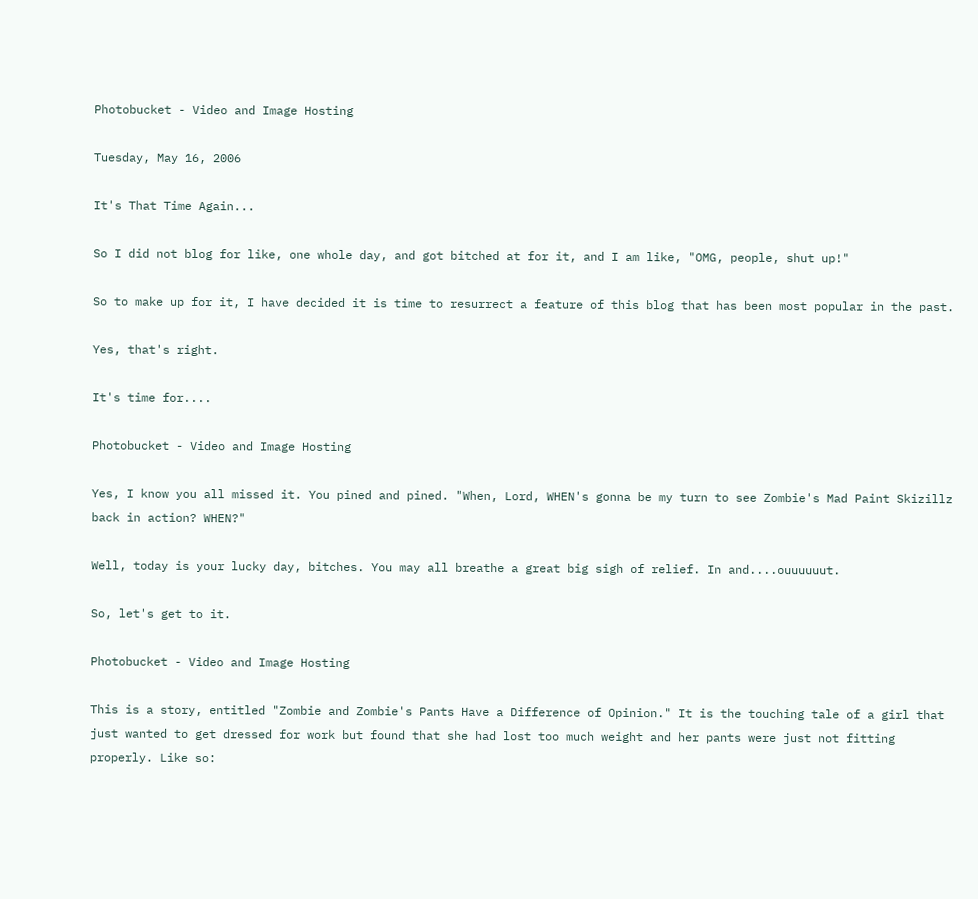Photobucket - Video and Image Hosting

Tuesday, May 16, 2006

It's That Time Again...

So I did not blog for like, one whole day, and got bitched at for it, and I am like, "OMG, people, shut up!"

So to make up for it, I have decided it is time to resurrect a feature of this blog that has been most popular in the past.

Yes, that's right.

It's time for....

Photobucket - Video and Image Hosting

Yes, I know you all missed it. You pined and pined. "When, Lord, WHEN's gonna be my turn to see Zombie's Mad Paint Skizillz back in action? WHEN?"

Well, today is your lucky day, bitches. You may all breathe a great big sigh of relief. In and....ouuuuuut.

So, let's get to it.

Photobucket - Video and Image Hosting

This is a story, entitled "Zombie and Zombie's Pants Have a Difference of Opinion." It is the touching tale of a girl that just wanted to get dressed for work but found that she had lost too much weight and her pants were just not fitting properly. Like so: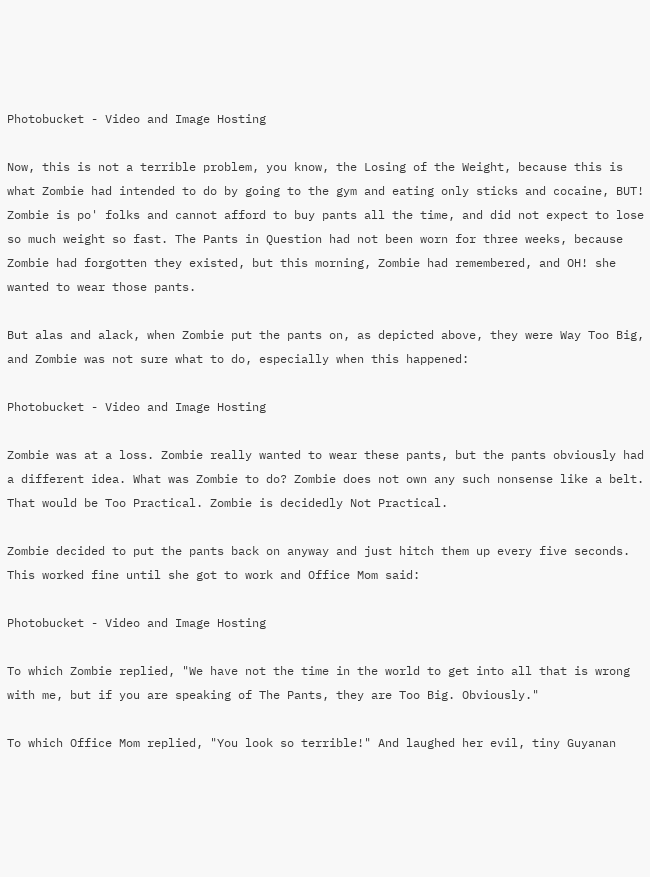Photobucket - Video and Image Hosting

Now, this is not a terrible problem, you know, the Losing of the Weight, because this is what Zombie had intended to do by going to the gym and eating only sticks and cocaine, BUT! Zombie is po' folks and cannot afford to buy pants all the time, and did not expect to lose so much weight so fast. The Pants in Question had not been worn for three weeks, because Zombie had forgotten they existed, but this morning, Zombie had remembered, and OH! she wanted to wear those pants.

But alas and alack, when Zombie put the pants on, as depicted above, they were Way Too Big, and Zombie was not sure what to do, especially when this happened:

Photobucket - Video and Image Hosting

Zombie was at a loss. Zombie really wanted to wear these pants, but the pants obviously had a different idea. What was Zombie to do? Zombie does not own any such nonsense like a belt. That would be Too Practical. Zombie is decidedly Not Practical.

Zombie decided to put the pants back on anyway and just hitch them up every five seconds. This worked fine until she got to work and Office Mom said:

Photobucket - Video and Image Hosting

To which Zombie replied, "We have not the time in the world to get into all that is wrong with me, but if you are speaking of The Pants, they are Too Big. Obviously."

To which Office Mom replied, "You look so terrible!" And laughed her evil, tiny Guyanan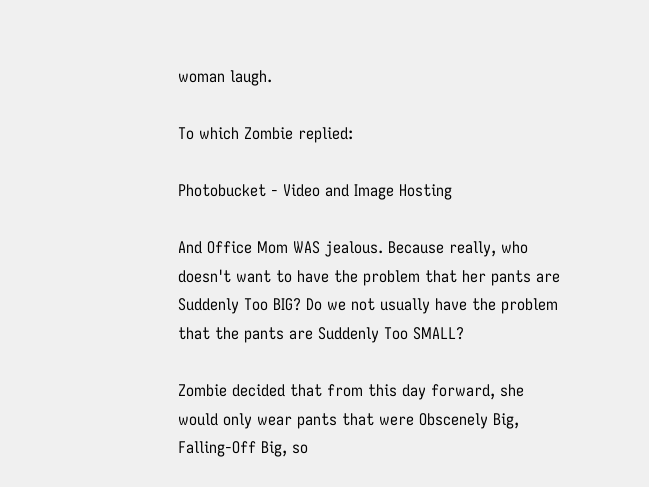woman laugh.

To which Zombie replied:

Photobucket - Video and Image Hosting

And Office Mom WAS jealous. Because really, who doesn't want to have the problem that her pants are Suddenly Too BIG? Do we not usually have the problem that the pants are Suddenly Too SMALL?

Zombie decided that from this day forward, she would only wear pants that were Obscenely Big, Falling-Off Big, so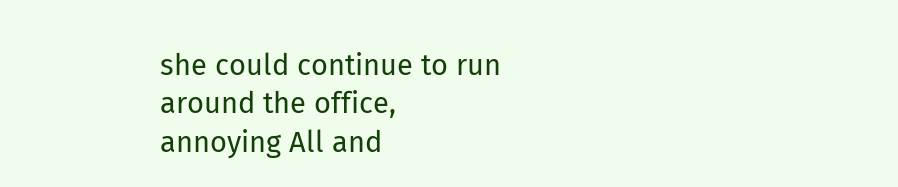she could continue to run around the office, annoying All and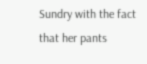Sundry with the fact that her pants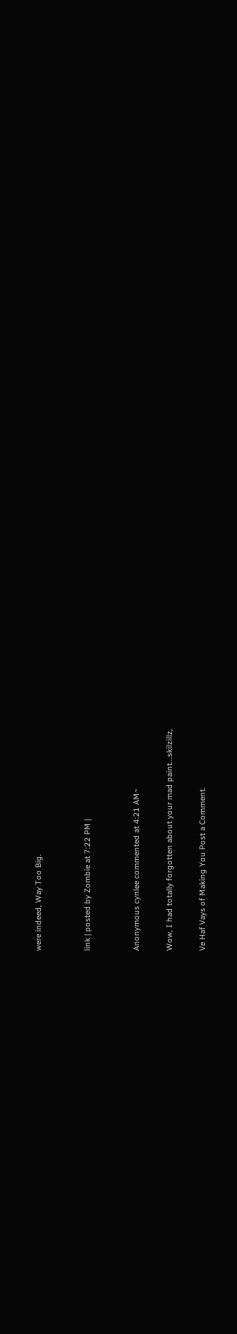were indeed, Way Too Big.


link | posted by Zombie at 7:22 PM |


Anonymous cynlee commented at 4:21 AM~

Wow, I had totally forgotten about your mad paint...skilzillz,

Ve Haf Vays of Making You Post a Comment.